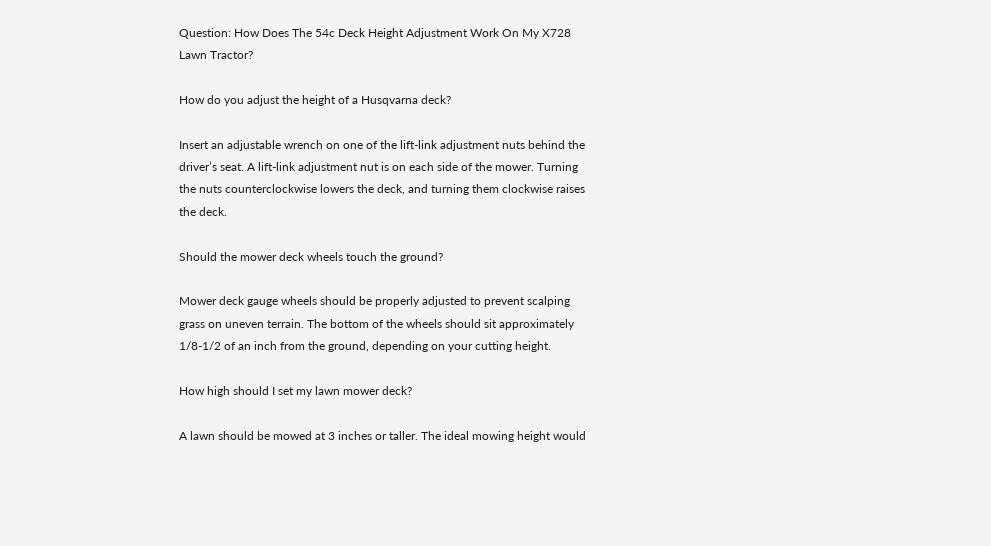Question: How Does The 54c Deck Height Adjustment Work On My X728 Lawn Tractor?

How do you adjust the height of a Husqvarna deck?

Insert an adjustable wrench on one of the lift-link adjustment nuts behind the driver’s seat. A lift-link adjustment nut is on each side of the mower. Turning the nuts counterclockwise lowers the deck, and turning them clockwise raises the deck.

Should the mower deck wheels touch the ground?

Mower deck gauge wheels should be properly adjusted to prevent scalping grass on uneven terrain. The bottom of the wheels should sit approximately 1/8-1/2 of an inch from the ground, depending on your cutting height.

How high should I set my lawn mower deck?

A lawn should be mowed at 3 inches or taller. The ideal mowing height would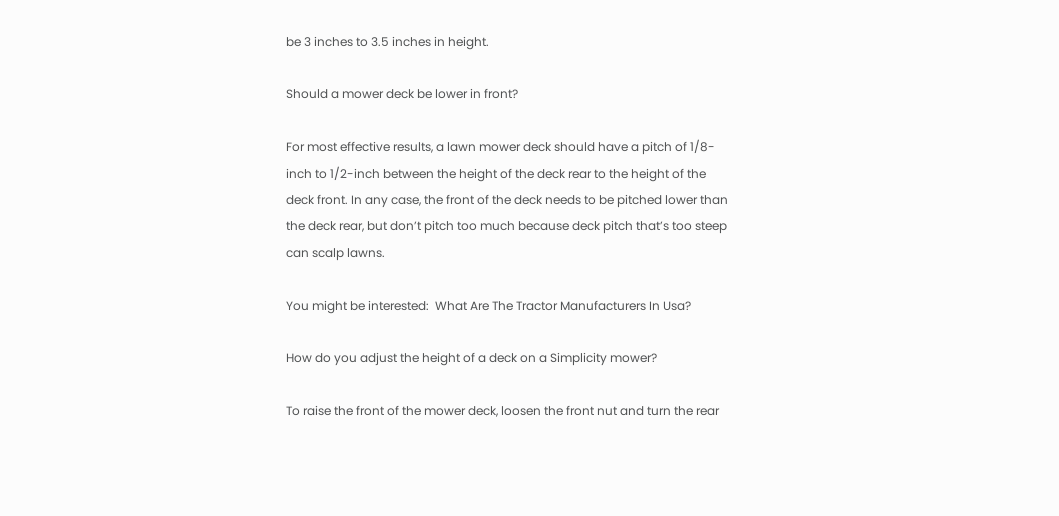be 3 inches to 3.5 inches in height.

Should a mower deck be lower in front?

For most effective results, a lawn mower deck should have a pitch of 1/8-inch to 1/2-inch between the height of the deck rear to the height of the deck front. In any case, the front of the deck needs to be pitched lower than the deck rear, but don’t pitch too much because deck pitch that’s too steep can scalp lawns.

You might be interested:  What Are The Tractor Manufacturers In Usa?

How do you adjust the height of a deck on a Simplicity mower?

To raise the front of the mower deck, loosen the front nut and turn the rear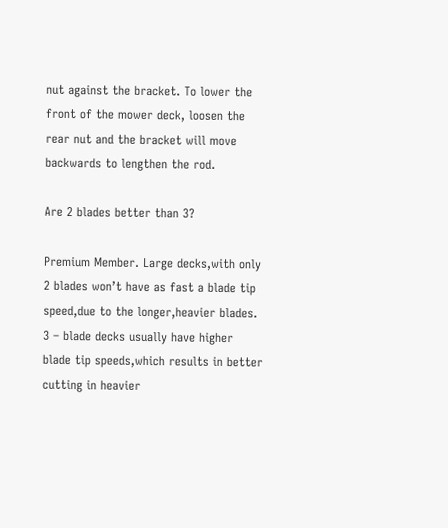nut against the bracket. To lower the front of the mower deck, loosen the rear nut and the bracket will move backwards to lengthen the rod.

Are 2 blades better than 3?

Premium Member. Large decks,with only 2 blades won’t have as fast a blade tip speed,due to the longer,heavier blades. 3 – blade decks usually have higher blade tip speeds,which results in better cutting in heavier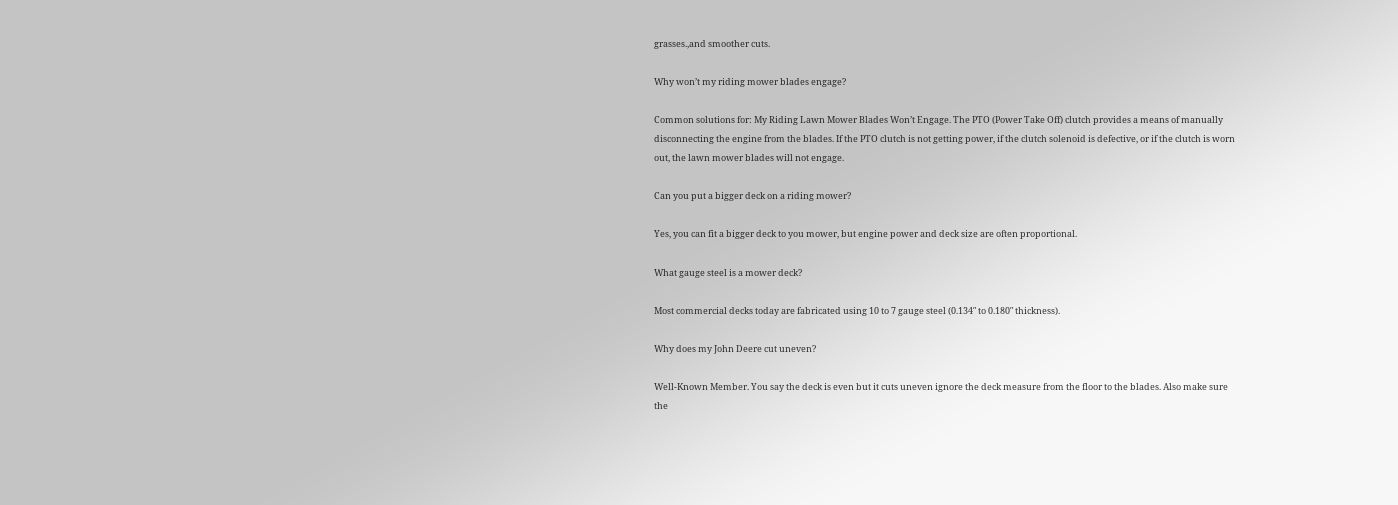grasses.,and smoother cuts.

Why won’t my riding mower blades engage?

Common solutions for: My Riding Lawn Mower Blades Won’t Engage. The PTO (Power Take Off) clutch provides a means of manually disconnecting the engine from the blades. If the PTO clutch is not getting power, if the clutch solenoid is defective, or if the clutch is worn out, the lawn mower blades will not engage.

Can you put a bigger deck on a riding mower?

Yes, you can fit a bigger deck to you mower, but engine power and deck size are often proportional.

What gauge steel is a mower deck?

Most commercial decks today are fabricated using 10 to 7 gauge steel (0.134″ to 0.180″ thickness).

Why does my John Deere cut uneven?

Well-Known Member. You say the deck is even but it cuts uneven ignore the deck measure from the floor to the blades. Also make sure the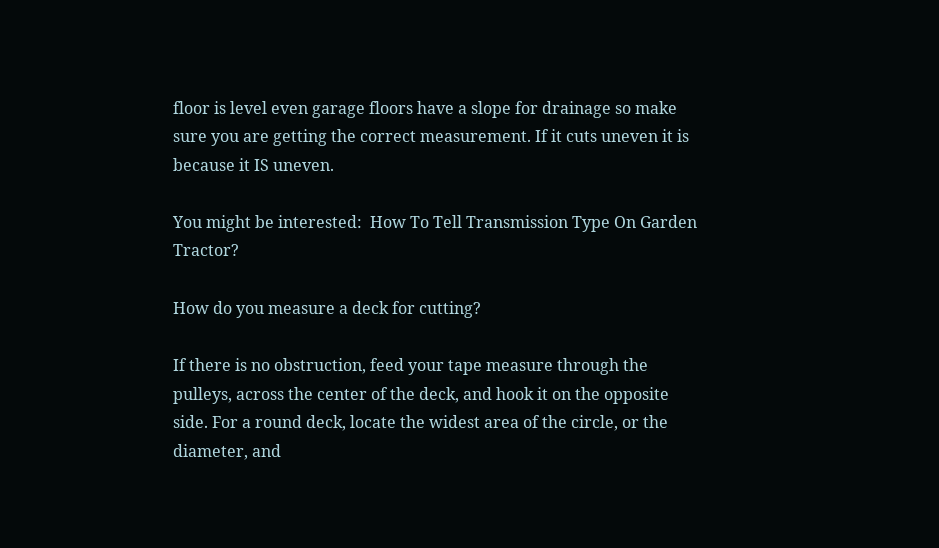floor is level even garage floors have a slope for drainage so make sure you are getting the correct measurement. If it cuts uneven it is because it IS uneven.

You might be interested:  How To Tell Transmission Type On Garden Tractor?

How do you measure a deck for cutting?

If there is no obstruction, feed your tape measure through the pulleys, across the center of the deck, and hook it on the opposite side. For a round deck, locate the widest area of the circle, or the diameter, and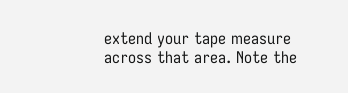extend your tape measure across that area. Note the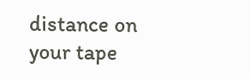distance on your tape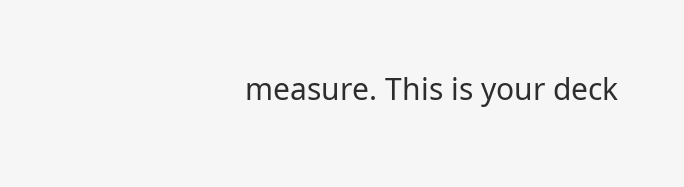measure. This is your deck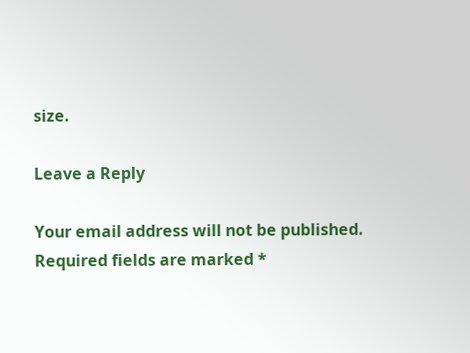size.

Leave a Reply

Your email address will not be published. Required fields are marked *